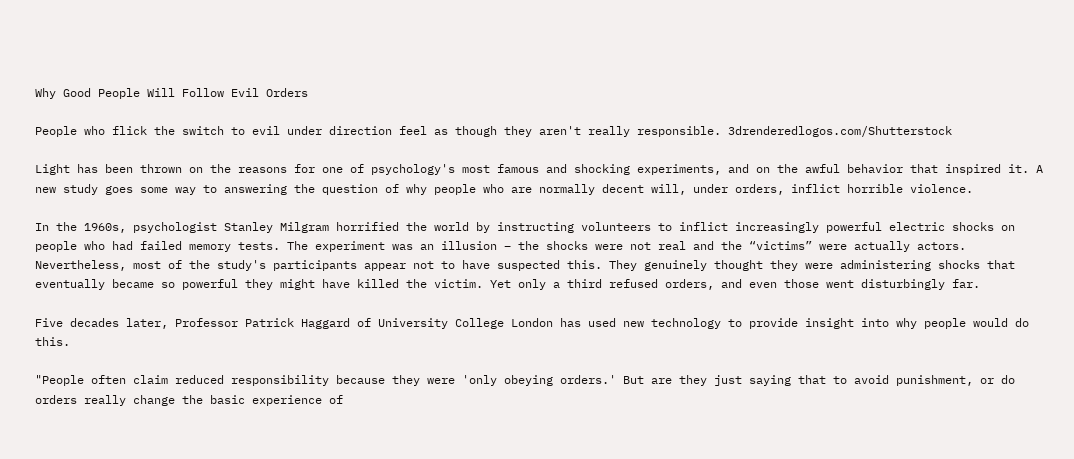Why Good People Will Follow Evil Orders

People who flick the switch to evil under direction feel as though they aren't really responsible. 3drenderedlogos.com/Shutterstock

Light has been thrown on the reasons for one of psychology's most famous and shocking experiments, and on the awful behavior that inspired it. A new study goes some way to answering the question of why people who are normally decent will, under orders, inflict horrible violence.

In the 1960s, psychologist Stanley Milgram horrified the world by instructing volunteers to inflict increasingly powerful electric shocks on people who had failed memory tests. The experiment was an illusion – the shocks were not real and the “victims” were actually actors. Nevertheless, most of the study's participants appear not to have suspected this. They genuinely thought they were administering shocks that eventually became so powerful they might have killed the victim. Yet only a third refused orders, and even those went disturbingly far.

Five decades later, Professor Patrick Haggard of University College London has used new technology to provide insight into why people would do this.

"People often claim reduced responsibility because they were 'only obeying orders.' But are they just saying that to avoid punishment, or do orders really change the basic experience of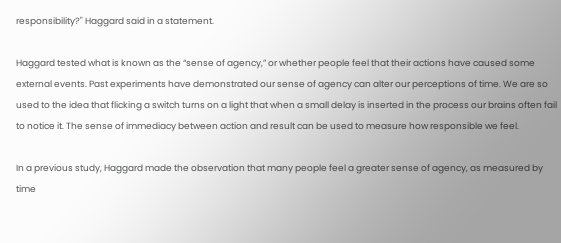responsibility?" Haggard said in a statement.

Haggard tested what is known as the “sense of agency,” or whether people feel that their actions have caused some external events. Past experiments have demonstrated our sense of agency can alter our perceptions of time. We are so used to the idea that flicking a switch turns on a light that when a small delay is inserted in the process our brains often fail to notice it. The sense of immediacy between action and result can be used to measure how responsible we feel.

In a previous study, Haggard made the observation that many people feel a greater sense of agency, as measured by time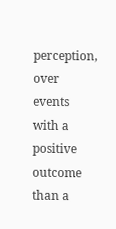perception, over events with a positive outcome than a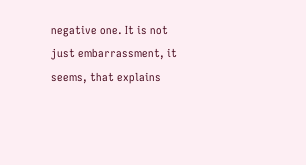negative one. It is not just embarrassment, it seems, that explains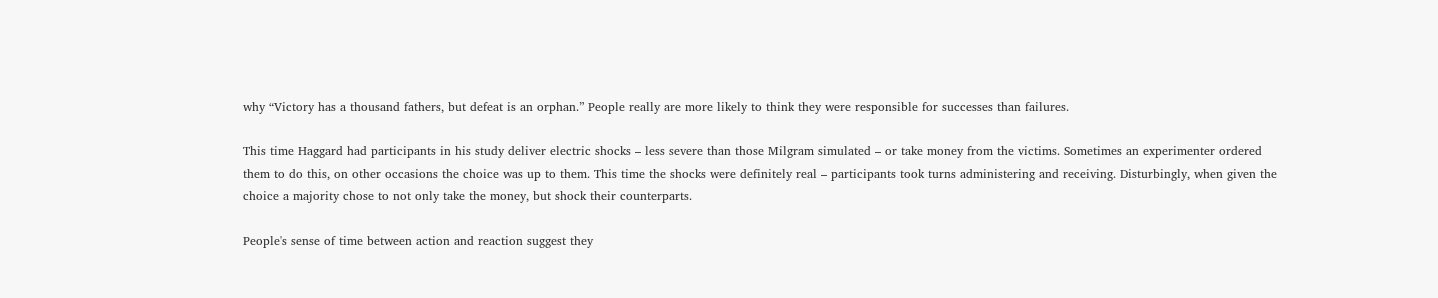why “Victory has a thousand fathers, but defeat is an orphan.” People really are more likely to think they were responsible for successes than failures.

This time Haggard had participants in his study deliver electric shocks – less severe than those Milgram simulated – or take money from the victims. Sometimes an experimenter ordered them to do this, on other occasions the choice was up to them. This time the shocks were definitely real – participants took turns administering and receiving. Disturbingly, when given the choice a majority chose to not only take the money, but shock their counterparts.

People's sense of time between action and reaction suggest they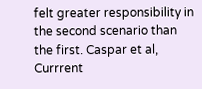felt greater responsibility in the second scenario than the first. Caspar et al, Currrent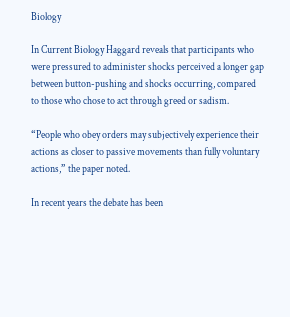Biology

In Current Biology Haggard reveals that participants who were pressured to administer shocks perceived a longer gap between button-pushing and shocks occurring, compared to those who chose to act through greed or sadism.

“People who obey orders may subjectively experience their actions as closer to passive movements than fully voluntary actions,” the paper noted.

In recent years the debate has been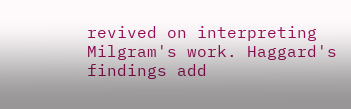revived on interpreting Milgram's work. Haggard's findings add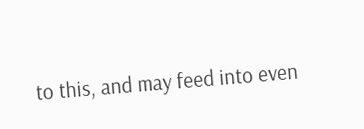to this, and may feed into even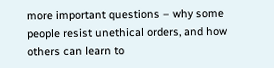more important questions – why some people resist unethical orders, and how others can learn to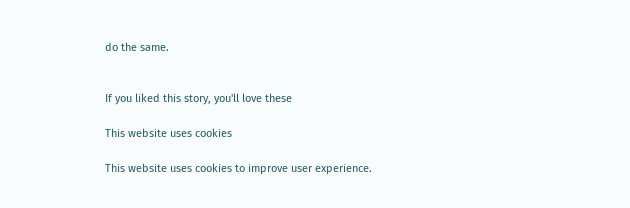do the same.


If you liked this story, you'll love these

This website uses cookies

This website uses cookies to improve user experience.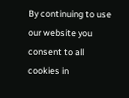By continuing to use our website you consent to all cookies in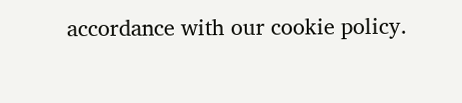accordance with our cookie policy.